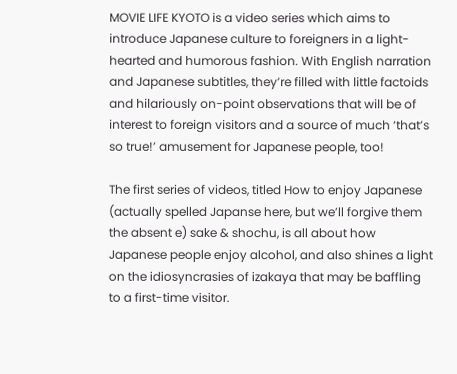MOVIE LIFE KYOTO is a video series which aims to introduce Japanese culture to foreigners in a light-hearted and humorous fashion. With English narration and Japanese subtitles, they’re filled with little factoids and hilariously on-point observations that will be of interest to foreign visitors and a source of much ‘that’s so true!’ amusement for Japanese people, too!

The first series of videos, titled How to enjoy Japanese (actually spelled Japanse here, but we’ll forgive them the absent e) sake & shochu, is all about how Japanese people enjoy alcohol, and also shines a light on the idiosyncrasies of izakaya that may be baffling to a first-time visitor.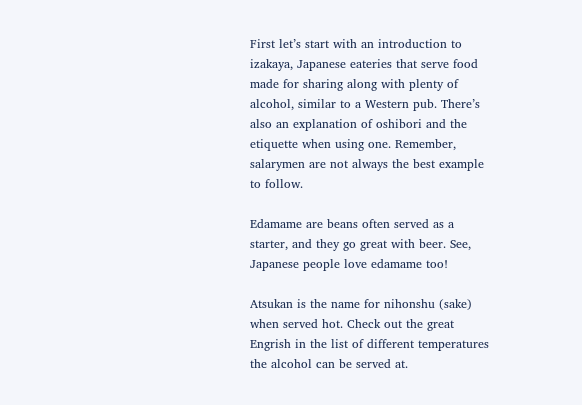First let’s start with an introduction to izakaya, Japanese eateries that serve food made for sharing along with plenty of alcohol, similar to a Western pub. There’s also an explanation of oshibori and the etiquette when using one. Remember, salarymen are not always the best example to follow.

Edamame are beans often served as a starter, and they go great with beer. See, Japanese people love edamame too!

Atsukan is the name for nihonshu (sake) when served hot. Check out the great Engrish in the list of different temperatures the alcohol can be served at.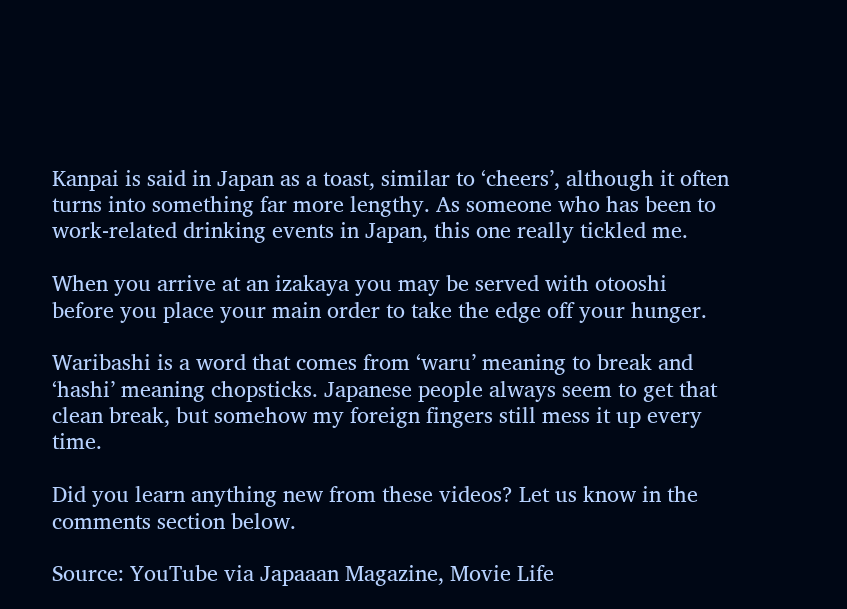Kanpai is said in Japan as a toast, similar to ‘cheers’, although it often turns into something far more lengthy. As someone who has been to work-related drinking events in Japan, this one really tickled me.

When you arrive at an izakaya you may be served with otooshi before you place your main order to take the edge off your hunger.

Waribashi is a word that comes from ‘waru’ meaning to break and ‘hashi’ meaning chopsticks. Japanese people always seem to get that clean break, but somehow my foreign fingers still mess it up every time.

Did you learn anything new from these videos? Let us know in the comments section below.

Source: YouTube via Japaaan Magazine, Movie Life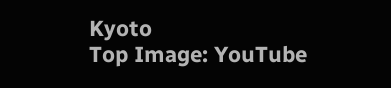Kyoto
Top Image: YouTube